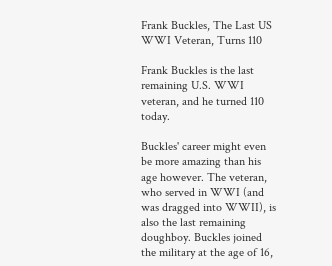Frank Buckles, The Last US WWI Veteran, Turns 110

Frank Buckles is the last remaining U.S. WWI veteran, and he turned 110 today.

Buckles' career might even be more amazing than his age however. The veteran, who served in WWI (and was dragged into WWII), is also the last remaining doughboy. Buckles joined the military at the age of 16,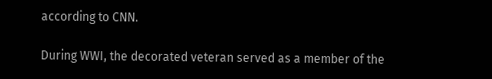according to CNN.

During WWI, the decorated veteran served as a member of the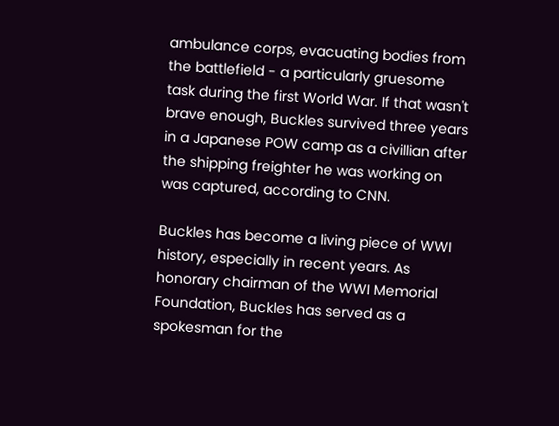ambulance corps, evacuating bodies from the battlefield - a particularly gruesome task during the first World War. If that wasn't brave enough, Buckles survived three years in a Japanese POW camp as a civillian after the shipping freighter he was working on was captured, according to CNN.

Buckles has become a living piece of WWI history, especially in recent years. As honorary chairman of the WWI Memorial Foundation, Buckles has served as a spokesman for the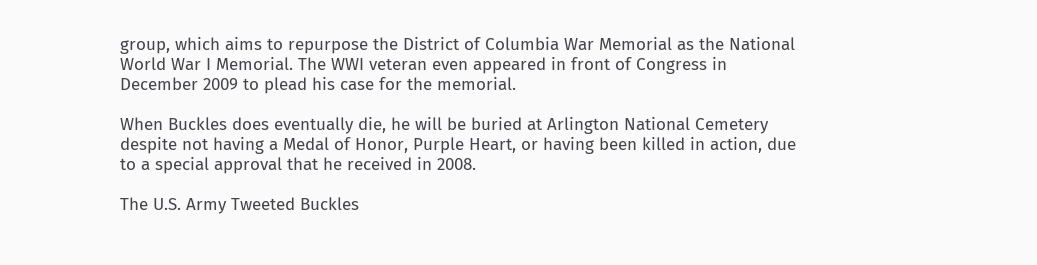group, which aims to repurpose the District of Columbia War Memorial as the National World War I Memorial. The WWI veteran even appeared in front of Congress in December 2009 to plead his case for the memorial.

When Buckles does eventually die, he will be buried at Arlington National Cemetery despite not having a Medal of Honor, Purple Heart, or having been killed in action, due to a special approval that he received in 2008.

The U.S. Army Tweeted Buckles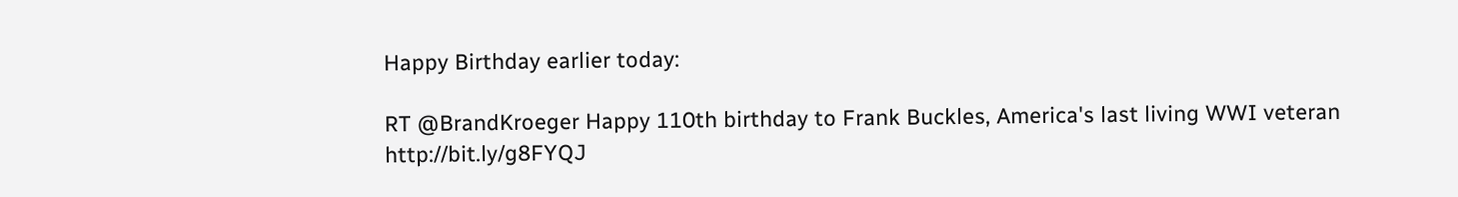Happy Birthday earlier today:

RT @BrandKroeger Happy 110th birthday to Frank Buckles, America's last living WWI veteran http://bit.ly/g8FYQJ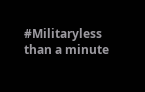#Militaryless than a minute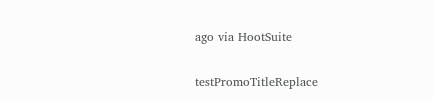ago via HootSuite


testPromoTitleReplace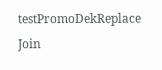testPromoDekReplace Join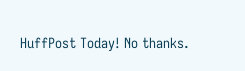HuffPost Today! No thanks.